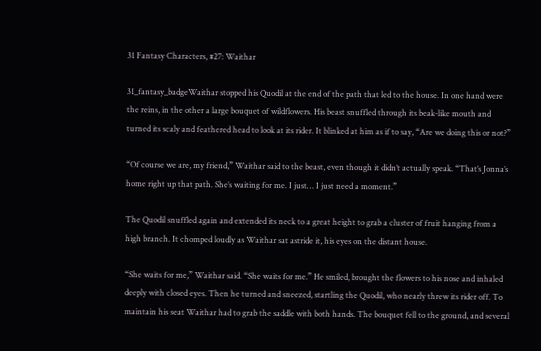31 Fantasy Characters, #27: Waithar

31_fantasy_badgeWaithar stopped his Quodil at the end of the path that led to the house. In one hand were the reins, in the other a large bouquet of wildflowers. His beast snuffled through its beak-like mouth and turned its scaly and feathered head to look at its rider. It blinked at him as if to say, “Are we doing this or not?”

“Of course we are, my friend,” Waithar said to the beast, even though it didn’t actually speak. “That’s Jonna’s home right up that path. She’s waiting for me. I just… I just need a moment.”

The Quodil snuffled again and extended its neck to a great height to grab a cluster of fruit hanging from a high branch. It chomped loudly as Waithar sat astride it, his eyes on the distant house.

“She waits for me,” Waithar said. “She waits for me.” He smiled, brought the flowers to his nose and inhaled deeply with closed eyes. Then he turned and sneezed, startling the Quodil, who nearly threw its rider off. To maintain his seat Waithar had to grab the saddle with both hands. The bouquet fell to the ground, and several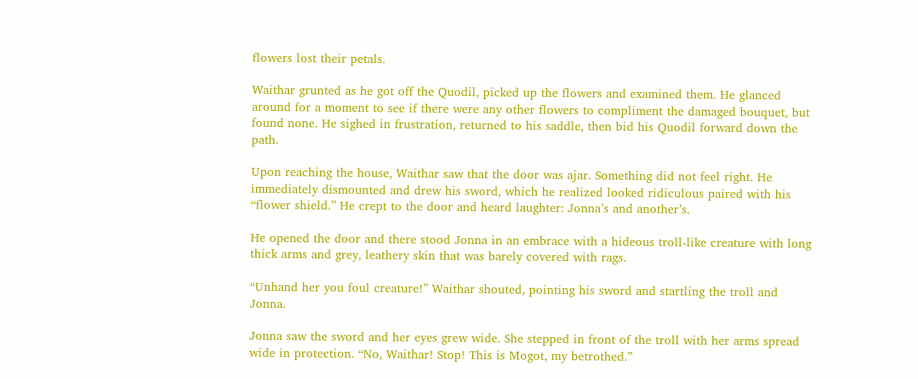flowers lost their petals.

Waithar grunted as he got off the Quodil, picked up the flowers and examined them. He glanced around for a moment to see if there were any other flowers to compliment the damaged bouquet, but found none. He sighed in frustration, returned to his saddle, then bid his Quodil forward down the path.

Upon reaching the house, Waithar saw that the door was ajar. Something did not feel right. He immediately dismounted and drew his sword, which he realized looked ridiculous paired with his “flower shield.” He crept to the door and heard laughter: Jonna’s and another’s.

He opened the door and there stood Jonna in an embrace with a hideous troll-like creature with long thick arms and grey, leathery skin that was barely covered with rags.

“Unhand her you foul creature!” Waithar shouted, pointing his sword and startling the troll and Jonna.

Jonna saw the sword and her eyes grew wide. She stepped in front of the troll with her arms spread wide in protection. “No, Waithar! Stop! This is Mogot, my betrothed.”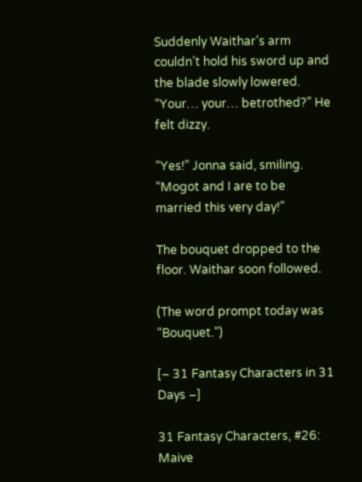Suddenly Waithar’s arm couldn’t hold his sword up and the blade slowly lowered. “Your… your… betrothed?” He felt dizzy.

“Yes!” Jonna said, smiling. “Mogot and I are to be married this very day!”

The bouquet dropped to the floor. Waithar soon followed.

(The word prompt today was “Bouquet.”)

[– 31 Fantasy Characters in 31 Days –]

31 Fantasy Characters, #26: Maive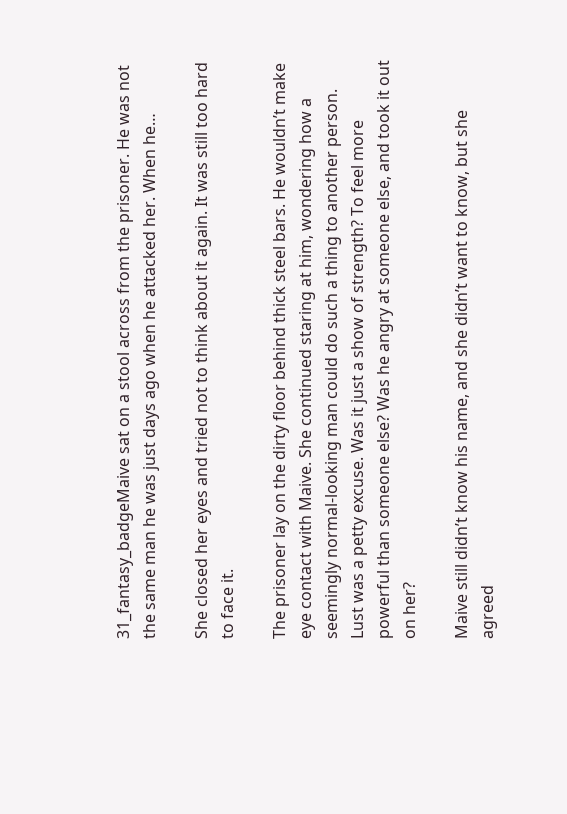31_fantasy_badgeMaive sat on a stool across from the prisoner. He was not the same man he was just days ago when he attacked her. When he…

She closed her eyes and tried not to think about it again. It was still too hard to face it.

The prisoner lay on the dirty floor behind thick steel bars. He wouldn’t make eye contact with Maive. She continued staring at him, wondering how a seemingly normal-looking man could do such a thing to another person. Lust was a petty excuse. Was it just a show of strength? To feel more powerful than someone else? Was he angry at someone else, and took it out on her?

Maive still didn’t know his name, and she didn’t want to know, but she agreed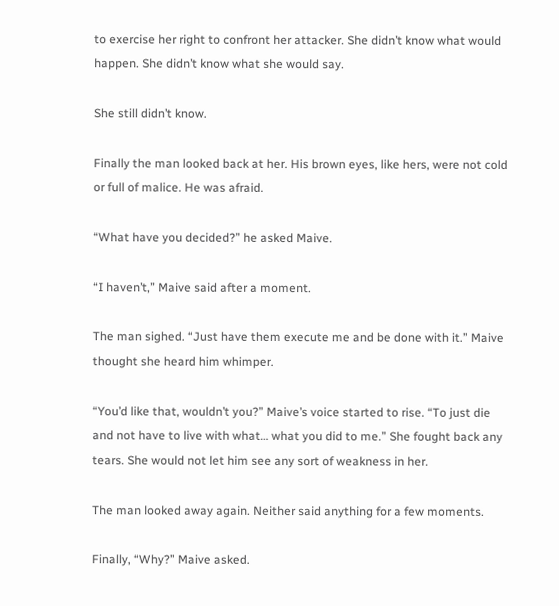to exercise her right to confront her attacker. She didn’t know what would happen. She didn’t know what she would say.

She still didn’t know.

Finally the man looked back at her. His brown eyes, like hers, were not cold or full of malice. He was afraid.

“What have you decided?” he asked Maive.

“I haven’t,” Maive said after a moment.

The man sighed. “Just have them execute me and be done with it.” Maive thought she heard him whimper.

“You’d like that, wouldn’t you?” Maive’s voice started to rise. “To just die and not have to live with what… what you did to me.” She fought back any tears. She would not let him see any sort of weakness in her.

The man looked away again. Neither said anything for a few moments.

Finally, “Why?” Maive asked.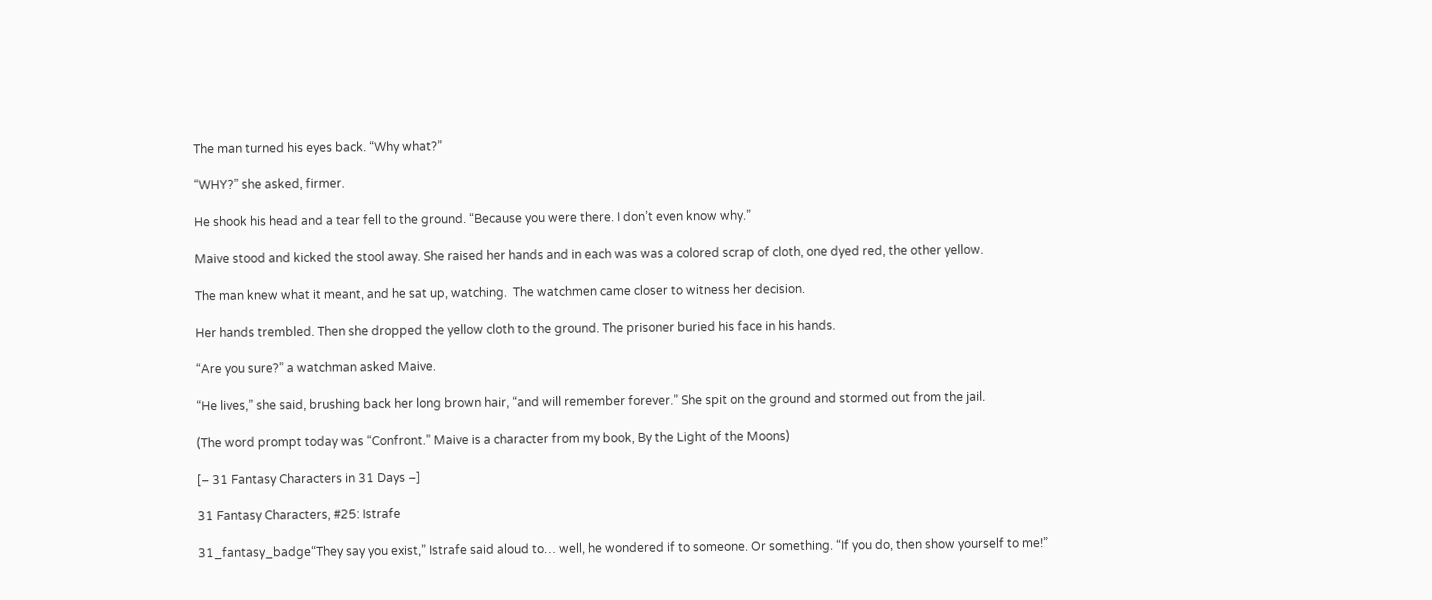The man turned his eyes back. “Why what?”

“WHY?” she asked, firmer.

He shook his head and a tear fell to the ground. “Because you were there. I don’t even know why.”

Maive stood and kicked the stool away. She raised her hands and in each was was a colored scrap of cloth, one dyed red, the other yellow.

The man knew what it meant, and he sat up, watching.  The watchmen came closer to witness her decision.

Her hands trembled. Then she dropped the yellow cloth to the ground. The prisoner buried his face in his hands.

“Are you sure?” a watchman asked Maive.

“He lives,” she said, brushing back her long brown hair, “and will remember forever.” She spit on the ground and stormed out from the jail.

(The word prompt today was “Confront.” Maive is a character from my book, By the Light of the Moons)

[– 31 Fantasy Characters in 31 Days –]

31 Fantasy Characters, #25: Istrafe

31_fantasy_badge“They say you exist,” Istrafe said aloud to… well, he wondered if to someone. Or something. “If you do, then show yourself to me!”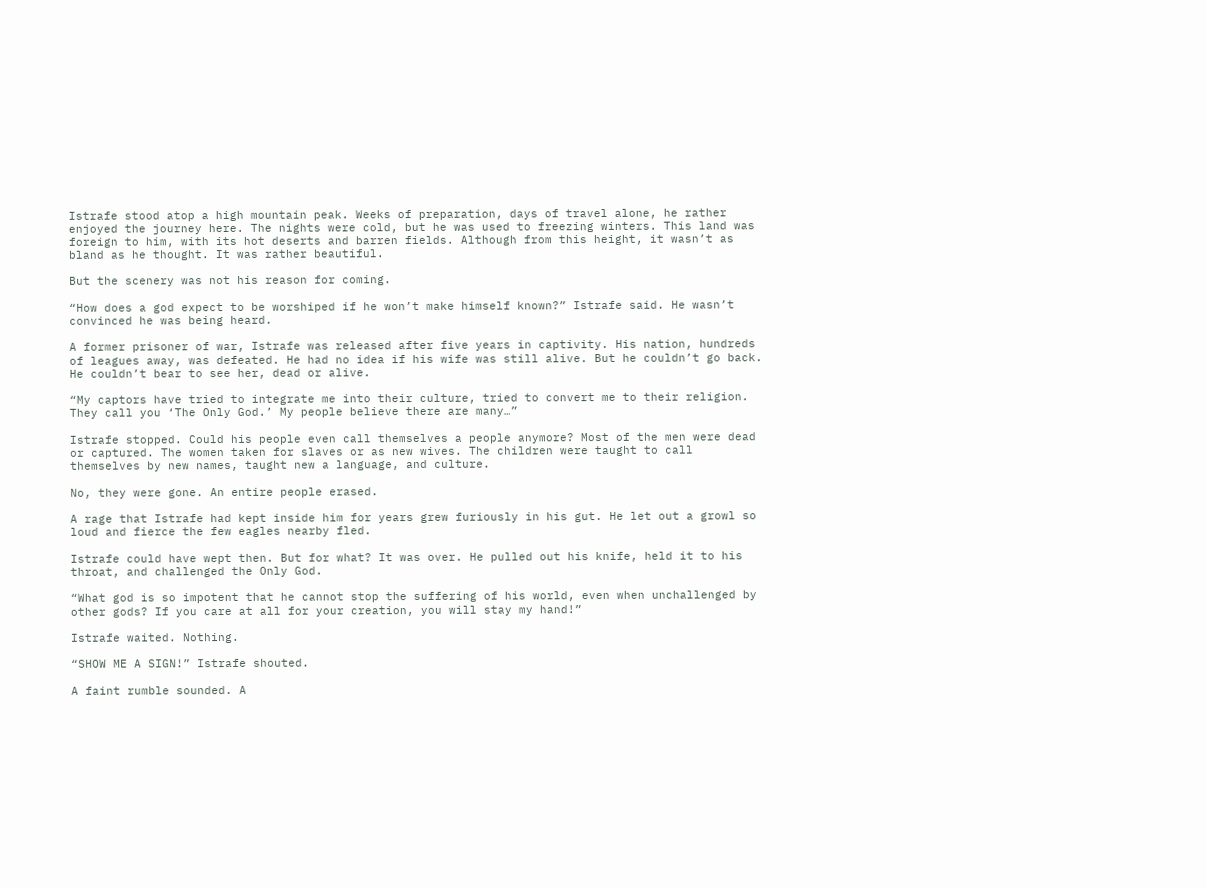Istrafe stood atop a high mountain peak. Weeks of preparation, days of travel alone, he rather enjoyed the journey here. The nights were cold, but he was used to freezing winters. This land was foreign to him, with its hot deserts and barren fields. Although from this height, it wasn’t as bland as he thought. It was rather beautiful.

But the scenery was not his reason for coming.

“How does a god expect to be worshiped if he won’t make himself known?” Istrafe said. He wasn’t convinced he was being heard.

A former prisoner of war, Istrafe was released after five years in captivity. His nation, hundreds of leagues away, was defeated. He had no idea if his wife was still alive. But he couldn’t go back. He couldn’t bear to see her, dead or alive.

“My captors have tried to integrate me into their culture, tried to convert me to their religion. They call you ‘The Only God.’ My people believe there are many…”

Istrafe stopped. Could his people even call themselves a people anymore? Most of the men were dead or captured. The women taken for slaves or as new wives. The children were taught to call themselves by new names, taught new a language, and culture.

No, they were gone. An entire people erased.

A rage that Istrafe had kept inside him for years grew furiously in his gut. He let out a growl so loud and fierce the few eagles nearby fled.

Istrafe could have wept then. But for what? It was over. He pulled out his knife, held it to his throat, and challenged the Only God.

“What god is so impotent that he cannot stop the suffering of his world, even when unchallenged by other gods? If you care at all for your creation, you will stay my hand!”

Istrafe waited. Nothing.

“SHOW ME A SIGN!” Istrafe shouted.

A faint rumble sounded. A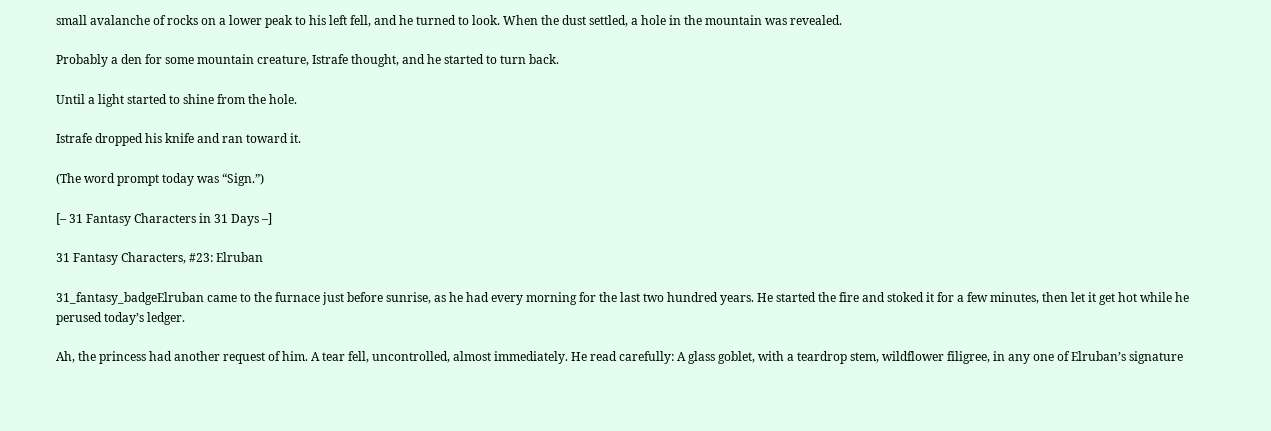small avalanche of rocks on a lower peak to his left fell, and he turned to look. When the dust settled, a hole in the mountain was revealed.

Probably a den for some mountain creature, Istrafe thought, and he started to turn back.

Until a light started to shine from the hole.

Istrafe dropped his knife and ran toward it.

(The word prompt today was “Sign.”)

[– 31 Fantasy Characters in 31 Days –]

31 Fantasy Characters, #23: Elruban

31_fantasy_badgeElruban came to the furnace just before sunrise, as he had every morning for the last two hundred years. He started the fire and stoked it for a few minutes, then let it get hot while he perused today’s ledger.

Ah, the princess had another request of him. A tear fell, uncontrolled, almost immediately. He read carefully: A glass goblet, with a teardrop stem, wildflower filigree, in any one of Elruban’s signature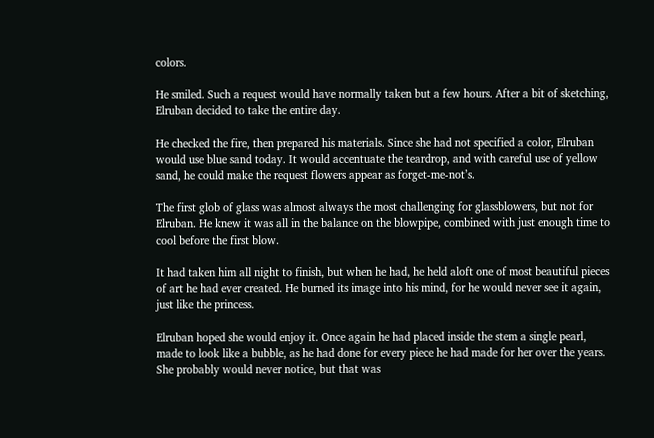colors.

He smiled. Such a request would have normally taken but a few hours. After a bit of sketching, Elruban decided to take the entire day.

He checked the fire, then prepared his materials. Since she had not specified a color, Elruban would use blue sand today. It would accentuate the teardrop, and with careful use of yellow sand, he could make the request flowers appear as forget-me-not’s.

The first glob of glass was almost always the most challenging for glassblowers, but not for Elruban. He knew it was all in the balance on the blowpipe, combined with just enough time to cool before the first blow.

It had taken him all night to finish, but when he had, he held aloft one of most beautiful pieces of art he had ever created. He burned its image into his mind, for he would never see it again, just like the princess.

Elruban hoped she would enjoy it. Once again he had placed inside the stem a single pearl, made to look like a bubble, as he had done for every piece he had made for her over the years. She probably would never notice, but that was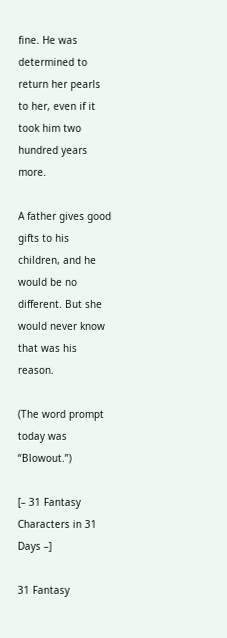fine. He was determined to return her pearls to her, even if it took him two hundred years more.

A father gives good gifts to his children, and he would be no different. But she would never know that was his reason.

(The word prompt today was “Blowout.”)

[– 31 Fantasy Characters in 31 Days –]

31 Fantasy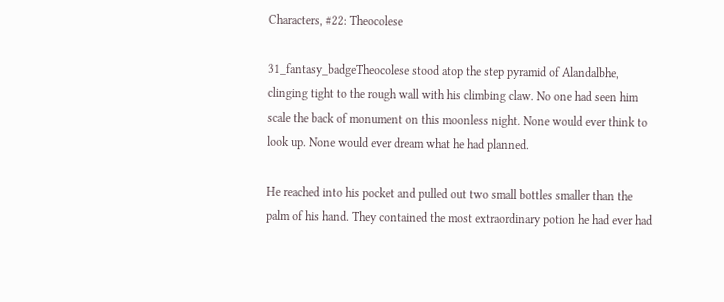Characters, #22: Theocolese

31_fantasy_badgeTheocolese stood atop the step pyramid of Alandalbhe, clinging tight to the rough wall with his climbing claw. No one had seen him scale the back of monument on this moonless night. None would ever think to look up. None would ever dream what he had planned.

He reached into his pocket and pulled out two small bottles smaller than the palm of his hand. They contained the most extraordinary potion he had ever had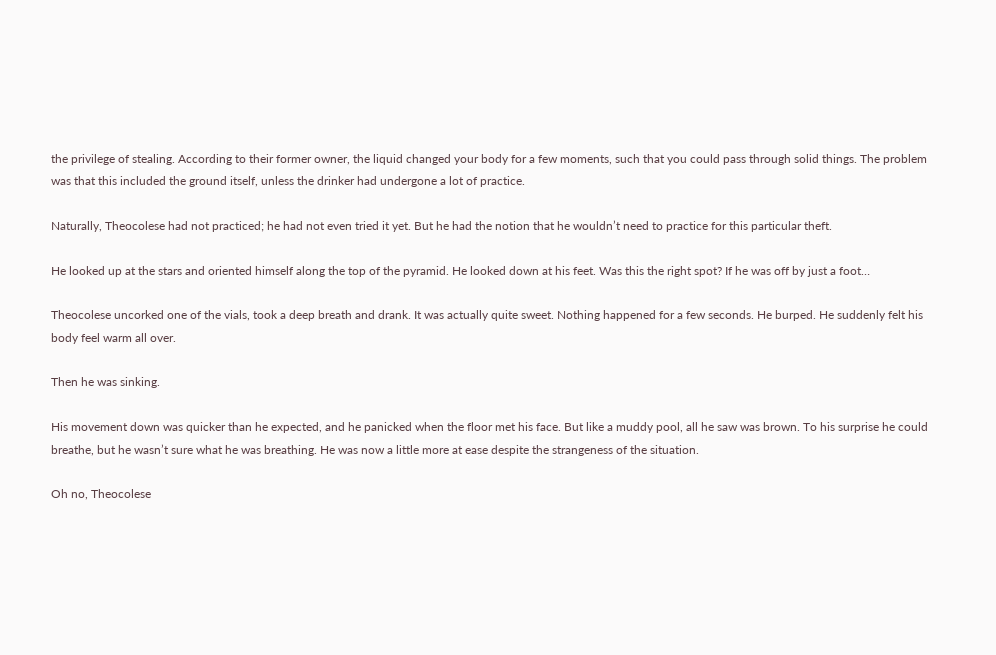the privilege of stealing. According to their former owner, the liquid changed your body for a few moments, such that you could pass through solid things. The problem was that this included the ground itself, unless the drinker had undergone a lot of practice.

Naturally, Theocolese had not practiced; he had not even tried it yet. But he had the notion that he wouldn’t need to practice for this particular theft.

He looked up at the stars and oriented himself along the top of the pyramid. He looked down at his feet. Was this the right spot? If he was off by just a foot…

Theocolese uncorked one of the vials, took a deep breath and drank. It was actually quite sweet. Nothing happened for a few seconds. He burped. He suddenly felt his body feel warm all over.

Then he was sinking.

His movement down was quicker than he expected, and he panicked when the floor met his face. But like a muddy pool, all he saw was brown. To his surprise he could breathe, but he wasn’t sure what he was breathing. He was now a little more at ease despite the strangeness of the situation.

Oh no, Theocolese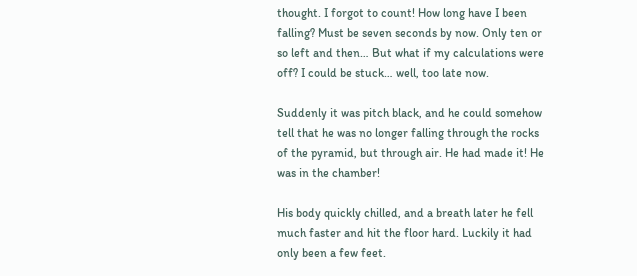thought. I forgot to count! How long have I been falling? Must be seven seconds by now. Only ten or so left and then… But what if my calculations were off? I could be stuck… well, too late now.

Suddenly it was pitch black, and he could somehow tell that he was no longer falling through the rocks of the pyramid, but through air. He had made it! He was in the chamber!

His body quickly chilled, and a breath later he fell much faster and hit the floor hard. Luckily it had only been a few feet.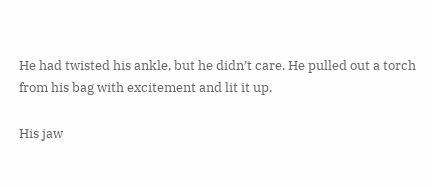He had twisted his ankle, but he didn’t care. He pulled out a torch from his bag with excitement and lit it up.

His jaw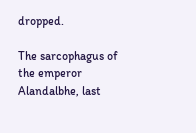dropped.

The sarcophagus of the emperor Alandalbhe, last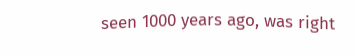seen 1000 years ago, was right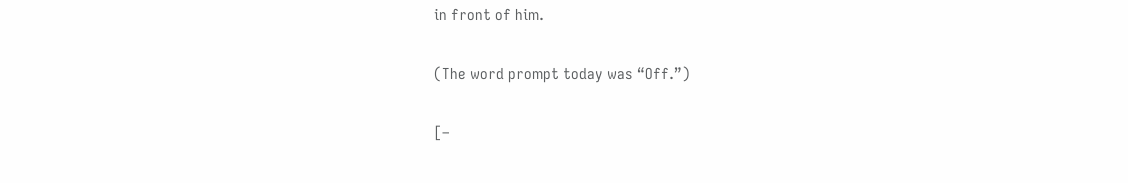in front of him.

(The word prompt today was “Off.”)

[–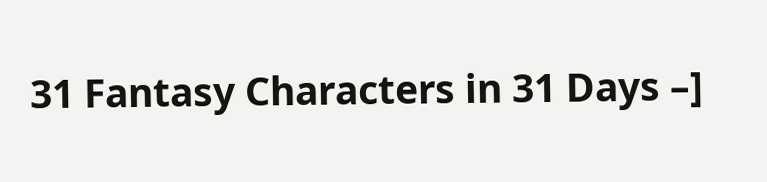31 Fantasy Characters in 31 Days –]